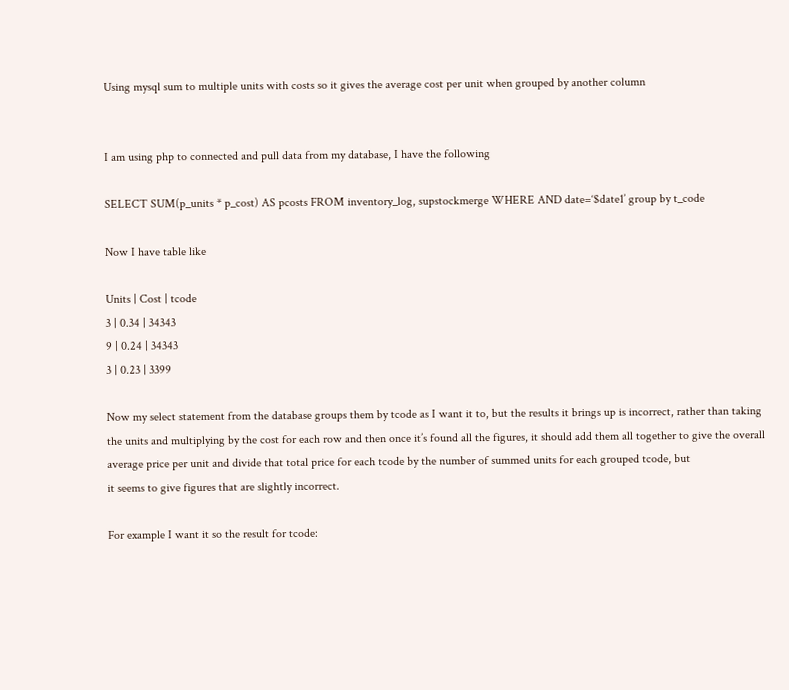Using mysql sum to multiple units with costs so it gives the average cost per unit when grouped by another column


I am using php to connected and pull data from my database, I have the following

SELECT SUM(p_units * p_cost) AS pcosts FROM inventory_log, supstockmerge WHERE AND date=‘$date1’ group by t_code

Now I have table like

Units | Cost | tcode
3 | 0.34 | 34343
9 | 0.24 | 34343
3 | 0.23 | 3399

Now my select statement from the database groups them by tcode as I want it to, but the results it brings up is incorrect, rather than taking the units and multiplying by the cost for each row and then once it’s found all the figures, it should add them all together to give the overall average price per unit and divide that total price for each tcode by the number of summed units for each grouped tcode, but
it seems to give figures that are slightly incorrect.

For example I want it so the result for tcode: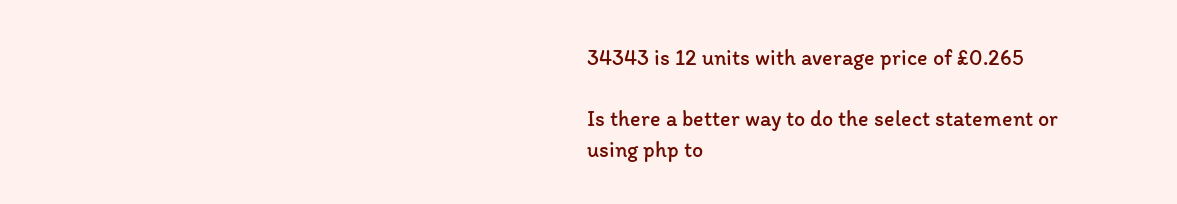34343 is 12 units with average price of £0.265

Is there a better way to do the select statement or using php to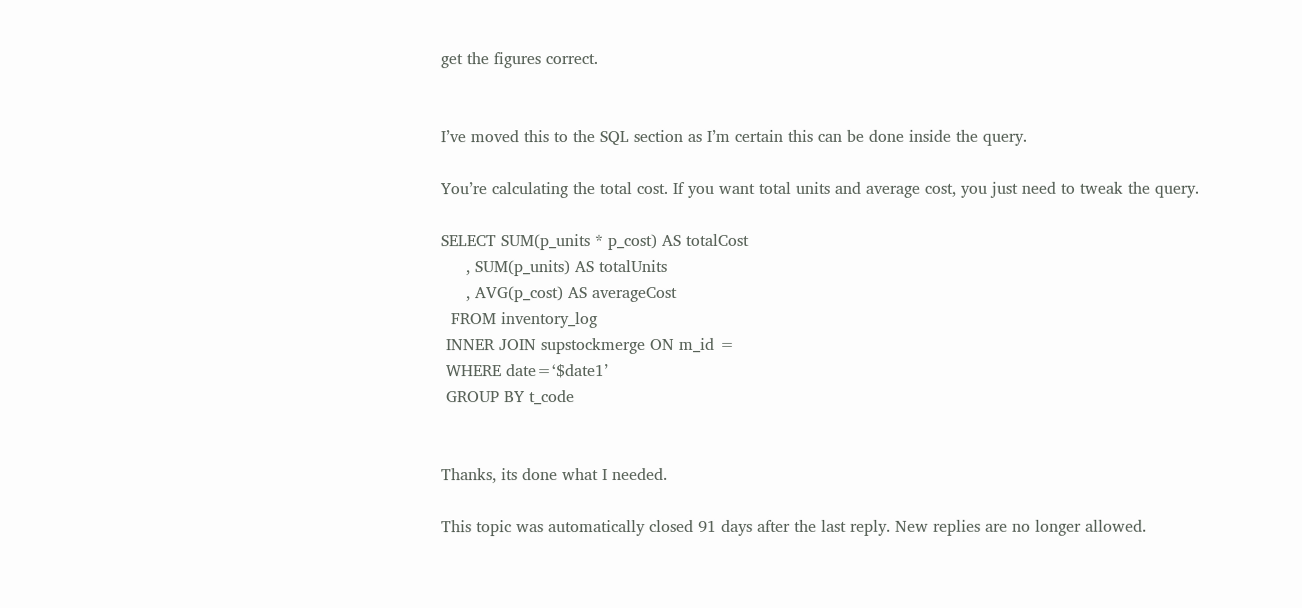get the figures correct.


I’ve moved this to the SQL section as I’m certain this can be done inside the query.

You’re calculating the total cost. If you want total units and average cost, you just need to tweak the query.

SELECT SUM(p_units * p_cost) AS totalCost
     , SUM(p_units) AS totalUnits
     , AVG(p_cost) AS averageCost
  FROM inventory_log
 INNER JOIN supstockmerge ON m_id =
 WHERE date=‘$date1’
 GROUP BY t_code


Thanks, its done what I needed.

This topic was automatically closed 91 days after the last reply. New replies are no longer allowed.